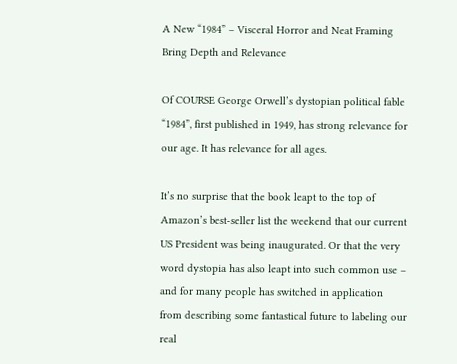A New “1984” – Visceral Horror and Neat Framing Bring Depth and Relevance

Of COURSE George Orwell’s dystopian political fable “1984”, first published in 1949, has strong relevance for our age. It has relevance for all ages.

It’s no surprise that the book leapt to the top of Amazon’s best-seller list the weekend that our current US President was being inaugurated. Or that the very word dystopia has also leapt into such common use – and for many people has switched in application from describing some fantastical future to labeling our real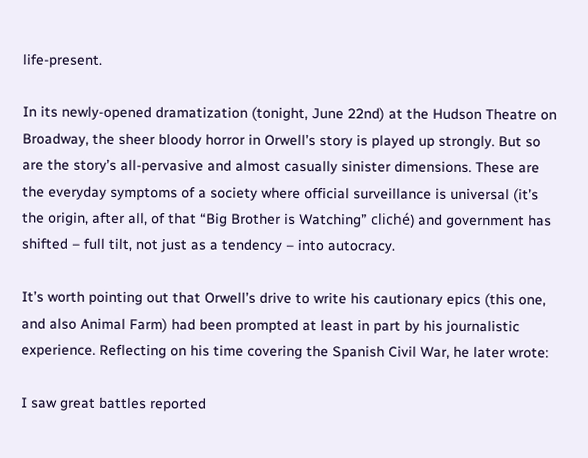life-present.

In its newly-opened dramatization (tonight, June 22nd) at the Hudson Theatre on Broadway, the sheer bloody horror in Orwell’s story is played up strongly. But so are the story’s all-pervasive and almost casually sinister dimensions. These are the everyday symptoms of a society where official surveillance is universal (it’s the origin, after all, of that “Big Brother is Watching” cliché) and government has shifted – full tilt, not just as a tendency – into autocracy.

It’s worth pointing out that Orwell’s drive to write his cautionary epics (this one, and also Animal Farm) had been prompted at least in part by his journalistic experience. Reflecting on his time covering the Spanish Civil War, he later wrote:

I saw great battles reported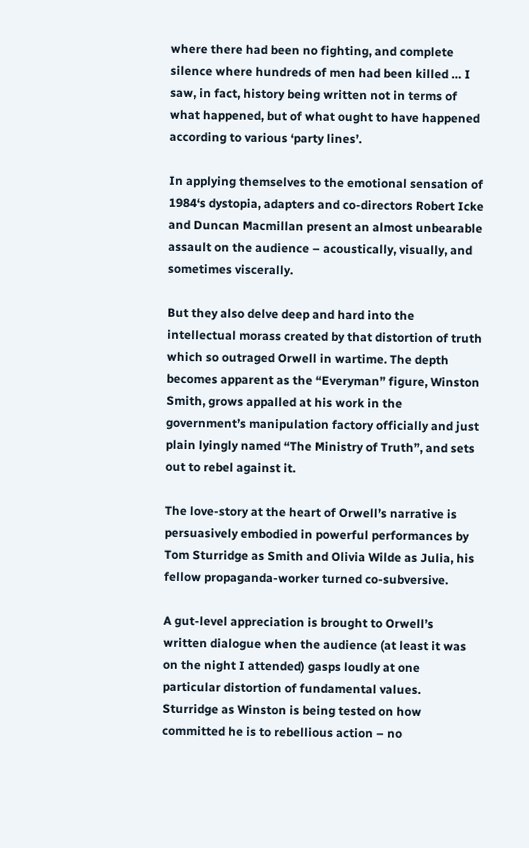where there had been no fighting, and complete silence where hundreds of men had been killed … I saw, in fact, history being written not in terms of what happened, but of what ought to have happened according to various ‘party lines’.

In applying themselves to the emotional sensation of 1984‘s dystopia, adapters and co-directors Robert Icke and Duncan Macmillan present an almost unbearable assault on the audience – acoustically, visually, and sometimes viscerally.

But they also delve deep and hard into the intellectual morass created by that distortion of truth which so outraged Orwell in wartime. The depth becomes apparent as the “Everyman” figure, Winston Smith, grows appalled at his work in the government’s manipulation factory officially and just plain lyingly named “The Ministry of Truth”, and sets out to rebel against it.

The love-story at the heart of Orwell’s narrative is persuasively embodied in powerful performances by Tom Sturridge as Smith and Olivia Wilde as Julia, his fellow propaganda-worker turned co-subversive.

A gut-level appreciation is brought to Orwell’s written dialogue when the audience (at least it was on the night I attended) gasps loudly at one particular distortion of fundamental values. Sturridge as Winston is being tested on how committed he is to rebellious action – no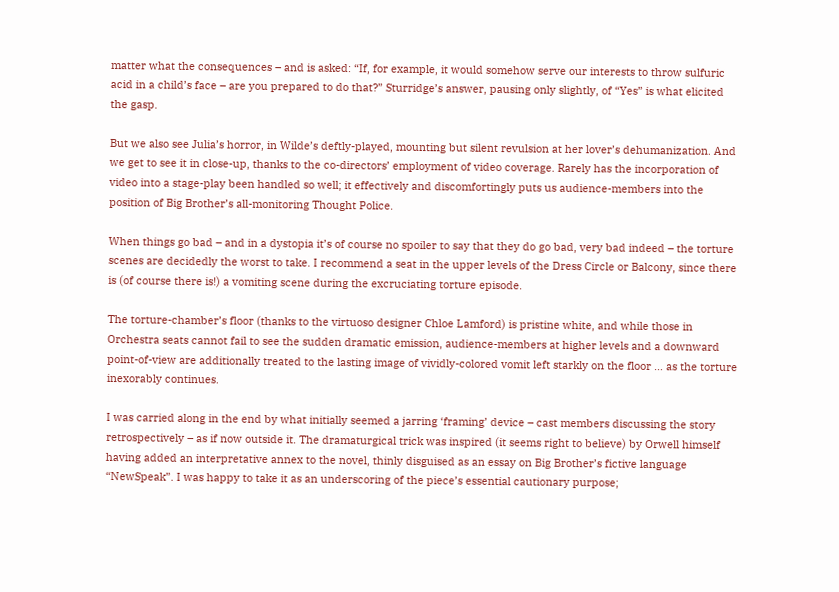matter what the consequences – and is asked: “If, for example, it would somehow serve our interests to throw sulfuric acid in a child’s face – are you prepared to do that?” Sturridge’s answer, pausing only slightly, of “Yes” is what elicited the gasp.

But we also see Julia’s horror, in Wilde’s deftly-played, mounting but silent revulsion at her lover’s dehumanization. And we get to see it in close-up, thanks to the co-directors’ employment of video coverage. Rarely has the incorporation of video into a stage-play been handled so well; it effectively and discomfortingly puts us audience-members into the position of Big Brother’s all-monitoring Thought Police.

When things go bad – and in a dystopia it’s of course no spoiler to say that they do go bad, very bad indeed – the torture scenes are decidedly the worst to take. I recommend a seat in the upper levels of the Dress Circle or Balcony, since there is (of course there is!) a vomiting scene during the excruciating torture episode.

The torture-chamber’s floor (thanks to the virtuoso designer Chloe Lamford) is pristine white, and while those in Orchestra seats cannot fail to see the sudden dramatic emission, audience-members at higher levels and a downward point-of-view are additionally treated to the lasting image of vividly-colored vomit left starkly on the floor … as the torture inexorably continues.

I was carried along in the end by what initially seemed a jarring ‘framing’ device – cast members discussing the story retrospectively – as if now outside it. The dramaturgical trick was inspired (it seems right to believe) by Orwell himself having added an interpretative annex to the novel, thinly disguised as an essay on Big Brother’s fictive language “NewSpeak”. I was happy to take it as an underscoring of the piece’s essential cautionary purpose;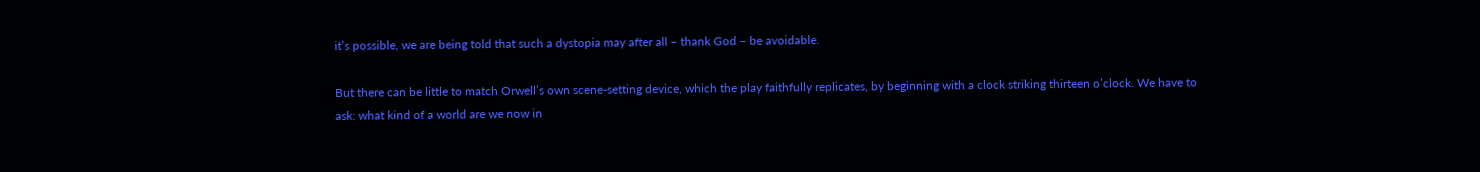it’s possible, we are being told that such a dystopia may after all – thank God – be avoidable.

But there can be little to match Orwell’s own scene-setting device, which the play faithfully replicates, by beginning with a clock striking thirteen o’clock. We have to ask: what kind of a world are we now in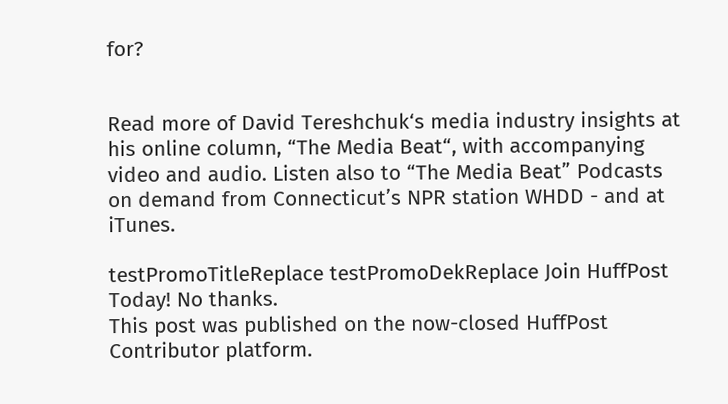for?


Read more of David Tereshchuk‘s media industry insights at his online column, “The Media Beat“, with accompanying video and audio. Listen also to “The Media Beat” Podcasts on demand from Connecticut’s NPR station WHDD - and at iTunes.

testPromoTitleReplace testPromoDekReplace Join HuffPost Today! No thanks.
This post was published on the now-closed HuffPost Contributor platform.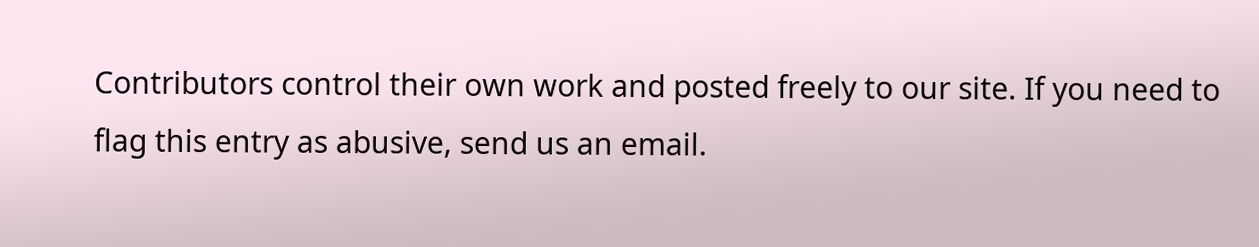Contributors control their own work and posted freely to our site. If you need to flag this entry as abusive, send us an email.